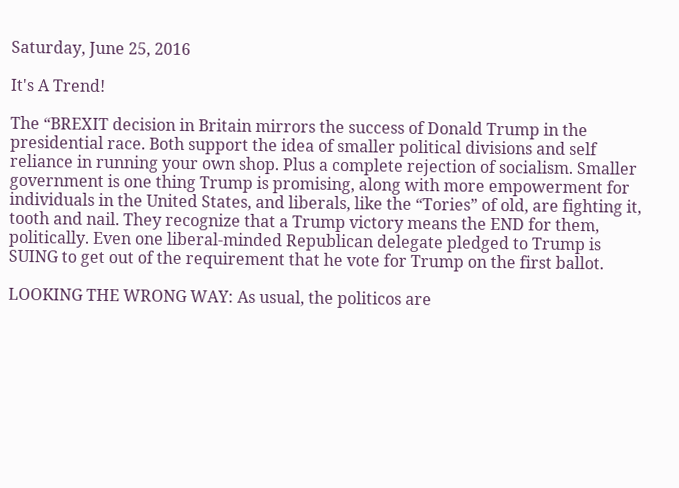Saturday, June 25, 2016

It's A Trend!

The “BREXIT decision in Britain mirrors the success of Donald Trump in the presidential race. Both support the idea of smaller political divisions and self reliance in running your own shop. Plus a complete rejection of socialism. Smaller government is one thing Trump is promising, along with more empowerment for individuals in the United States, and liberals, like the “Tories” of old, are fighting it, tooth and nail. They recognize that a Trump victory means the END for them, politically. Even one liberal-minded Republican delegate pledged to Trump is SUING to get out of the requirement that he vote for Trump on the first ballot.

LOOKING THE WRONG WAY: As usual, the politicos are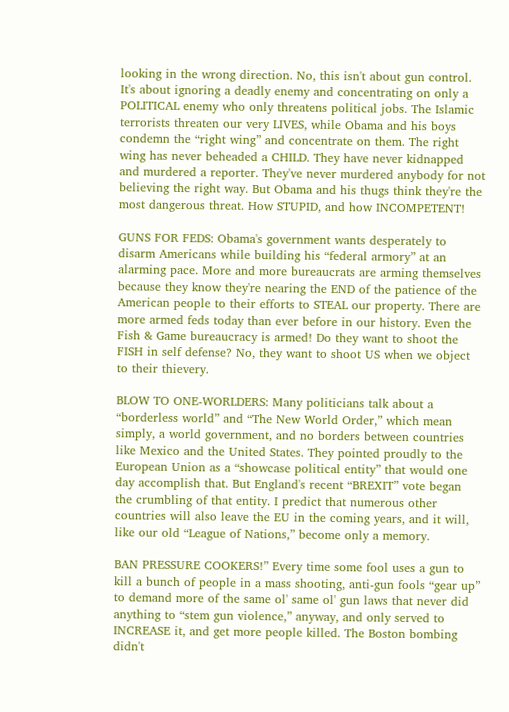looking in the wrong direction. No, this isn't about gun control. It's about ignoring a deadly enemy and concentrating on only a POLITICAL enemy who only threatens political jobs. The Islamic terrorists threaten our very LIVES, while Obama and his boys condemn the “right wing” and concentrate on them. The right wing has never beheaded a CHILD. They have never kidnapped and murdered a reporter. They've never murdered anybody for not believing the right way. But Obama and his thugs think they're the most dangerous threat. How STUPID, and how INCOMPETENT!

GUNS FOR FEDS: Obama's government wants desperately to disarm Americans while building his “federal armory” at an alarming pace. More and more bureaucrats are arming themselves because they know they're nearing the END of the patience of the American people to their efforts to STEAL our property. There are more armed feds today than ever before in our history. Even the Fish & Game bureaucracy is armed! Do they want to shoot the FISH in self defense? No, they want to shoot US when we object to their thievery.

BLOW TO ONE-WORLDERS: Many politicians talk about a “borderless world” and “The New World Order,” which mean simply, a world government, and no borders between countries like Mexico and the United States. They pointed proudly to the European Union as a “showcase political entity” that would one day accomplish that. But England's recent “BREXIT” vote began the crumbling of that entity. I predict that numerous other countries will also leave the EU in the coming years, and it will, like our old “League of Nations,” become only a memory.

BAN PRESSURE COOKERS!” Every time some fool uses a gun to kill a bunch of people in a mass shooting, anti-gun fools “gear up” to demand more of the same ol' same ol' gun laws that never did anything to “stem gun violence,” anyway, and only served to INCREASE it, and get more people killed. The Boston bombing didn't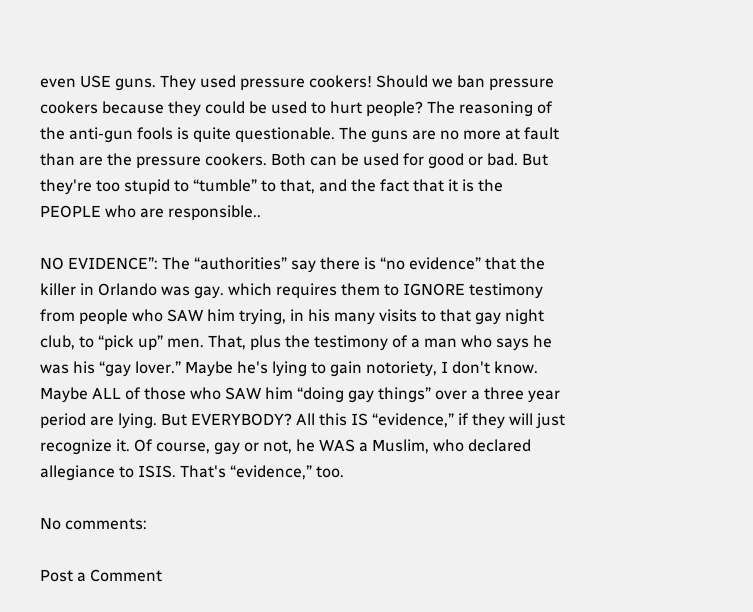even USE guns. They used pressure cookers! Should we ban pressure cookers because they could be used to hurt people? The reasoning of the anti-gun fools is quite questionable. The guns are no more at fault than are the pressure cookers. Both can be used for good or bad. But they're too stupid to “tumble” to that, and the fact that it is the PEOPLE who are responsible..

NO EVIDENCE”: The “authorities” say there is “no evidence” that the killer in Orlando was gay. which requires them to IGNORE testimony from people who SAW him trying, in his many visits to that gay night club, to “pick up” men. That, plus the testimony of a man who says he was his “gay lover.” Maybe he's lying to gain notoriety, I don't know. Maybe ALL of those who SAW him “doing gay things” over a three year period are lying. But EVERYBODY? All this IS “evidence,” if they will just recognize it. Of course, gay or not, he WAS a Muslim, who declared allegiance to ISIS. That's “evidence,” too.

No comments:

Post a Comment